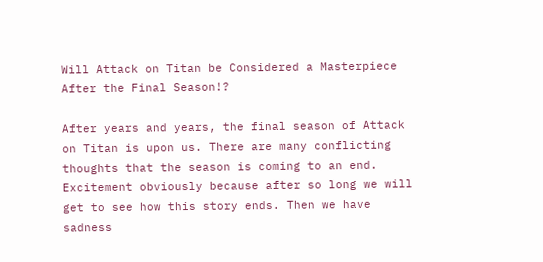Will Attack on Titan be Considered a Masterpiece After the Final Season!?

After years and years, the final season of Attack on Titan is upon us. There are many conflicting thoughts that the season is coming to an end. Excitement obviously because after so long we will get to see how this story ends. Then we have sadness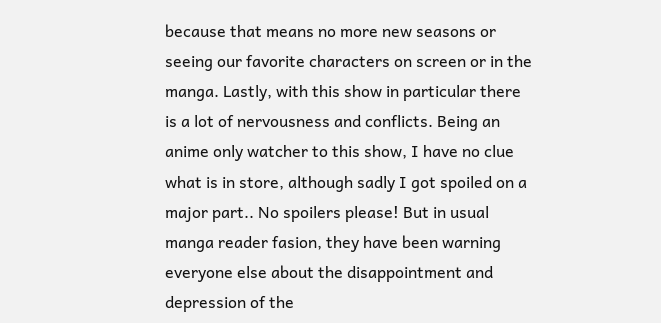because that means no more new seasons or seeing our favorite characters on screen or in the manga. Lastly, with this show in particular there is a lot of nervousness and conflicts. Being an anime only watcher to this show, I have no clue what is in store, although sadly I got spoiled on a major part.. No spoilers please! But in usual manga reader fasion, they have been warning everyone else about the disappointment and depression of the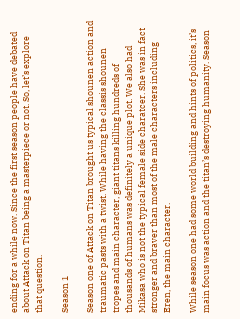ending for a while now. Since the first season people have debated about Attack on Titan being a masterpiece or not. So, let’s explore that question.

Season 1

Season one of Attack on Titan brought us typical shounen action and traumatic pasts with a twist. While having the classis shounen tropes and main character, giant titans killing hundreds of thousands of humans was definitely a unique plot. We also had Mikasa who is not the typical female side charatcer. She was in fact stronger and braver than most of the male characters including Eren, the main character.

While season one had some world building and hints of politics, it’s main focus was action and the titan’s destroying humanity. Season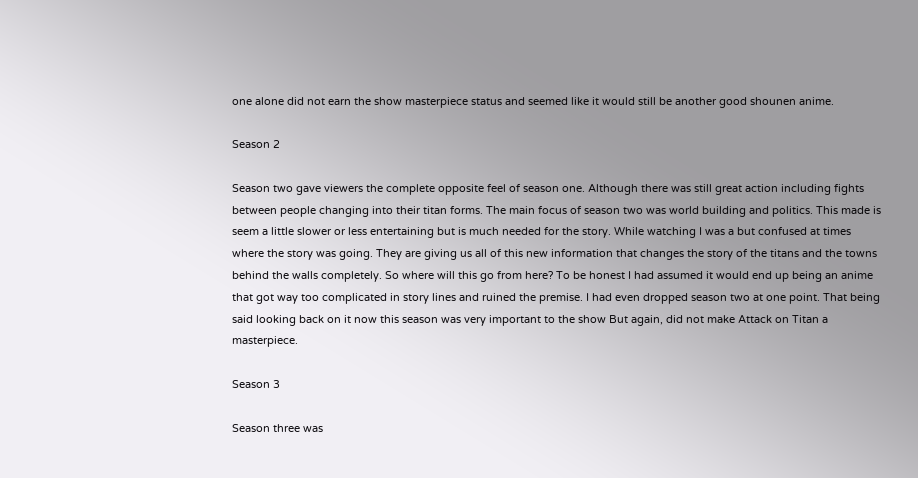one alone did not earn the show masterpiece status and seemed like it would still be another good shounen anime.

Season 2

Season two gave viewers the complete opposite feel of season one. Although there was still great action including fights between people changing into their titan forms. The main focus of season two was world building and politics. This made is seem a little slower or less entertaining but is much needed for the story. While watching I was a but confused at times where the story was going. They are giving us all of this new information that changes the story of the titans and the towns behind the walls completely. So where will this go from here? To be honest I had assumed it would end up being an anime that got way too complicated in story lines and ruined the premise. I had even dropped season two at one point. That being said looking back on it now this season was very important to the show But again, did not make Attack on Titan a masterpiece.

Season 3

Season three was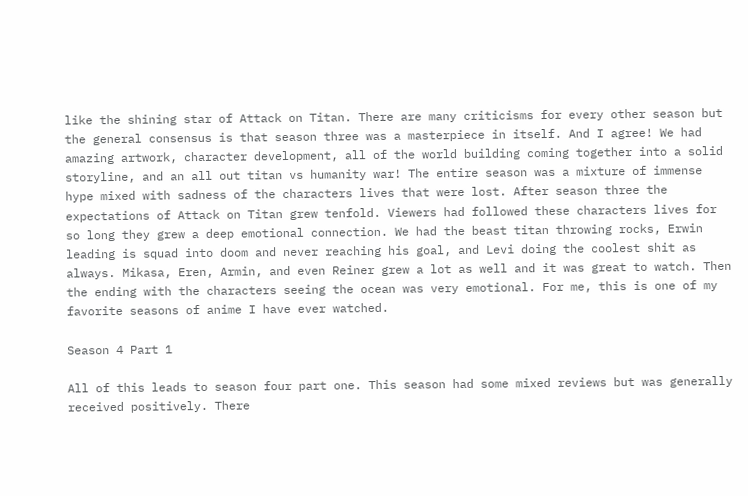like the shining star of Attack on Titan. There are many criticisms for every other season but the general consensus is that season three was a masterpiece in itself. And I agree! We had amazing artwork, character development, all of the world building coming together into a solid storyline, and an all out titan vs humanity war! The entire season was a mixture of immense hype mixed with sadness of the characters lives that were lost. After season three the expectations of Attack on Titan grew tenfold. Viewers had followed these characters lives for so long they grew a deep emotional connection. We had the beast titan throwing rocks, Erwin leading is squad into doom and never reaching his goal, and Levi doing the coolest shit as always. Mikasa, Eren, Armin, and even Reiner grew a lot as well and it was great to watch. Then the ending with the characters seeing the ocean was very emotional. For me, this is one of my favorite seasons of anime I have ever watched.

Season 4 Part 1

All of this leads to season four part one. This season had some mixed reviews but was generally received positively. There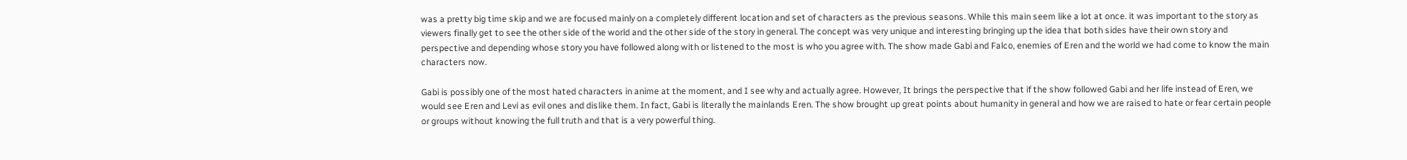was a pretty big time skip and we are focused mainly on a completely different location and set of characters as the previous seasons. While this main seem like a lot at once. it was important to the story as viewers finally get to see the other side of the world and the other side of the story in general. The concept was very unique and interesting bringing up the idea that both sides have their own story and perspective and depending whose story you have followed along with or listened to the most is who you agree with. The show made Gabi and Falco, enemies of Eren and the world we had come to know the main characters now.

Gabi is possibly one of the most hated characters in anime at the moment, and I see why and actually agree. However, It brings the perspective that if the show followed Gabi and her life instead of Eren, we would see Eren and Levi as evil ones and dislike them. In fact, Gabi is literally the mainlands Eren. The show brought up great points about humanity in general and how we are raised to hate or fear certain people or groups without knowing the full truth and that is a very powerful thing.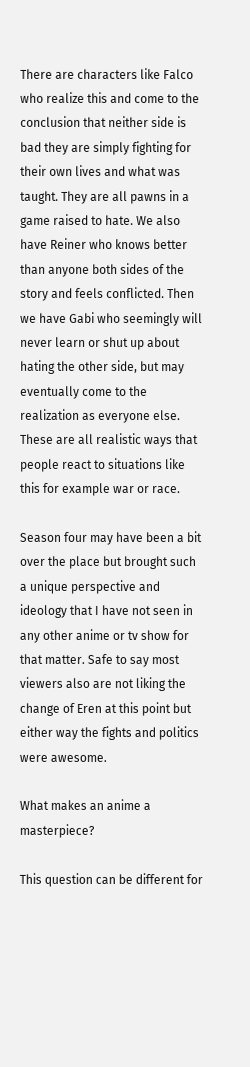There are characters like Falco who realize this and come to the conclusion that neither side is bad they are simply fighting for their own lives and what was taught. They are all pawns in a game raised to hate. We also have Reiner who knows better than anyone both sides of the story and feels conflicted. Then we have Gabi who seemingly will never learn or shut up about hating the other side, but may eventually come to the realization as everyone else. These are all realistic ways that people react to situations like this for example war or race.

Season four may have been a bit over the place but brought such a unique perspective and ideology that I have not seen in any other anime or tv show for that matter. Safe to say most viewers also are not liking the change of Eren at this point but either way the fights and politics were awesome.

What makes an anime a masterpiece?

This question can be different for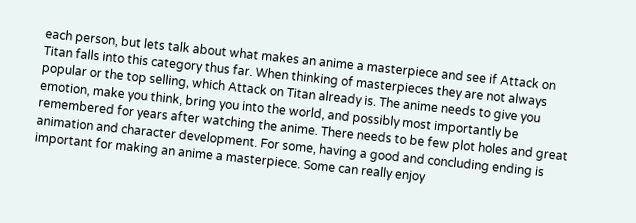each person, but lets talk about what makes an anime a masterpiece and see if Attack on Titan falls into this category thus far. When thinking of masterpieces they are not always popular or the top selling, which Attack on Titan already is. The anime needs to give you emotion, make you think, bring you into the world, and possibly most importantly be remembered for years after watching the anime. There needs to be few plot holes and great animation and character development. For some, having a good and concluding ending is important for making an anime a masterpiece. Some can really enjoy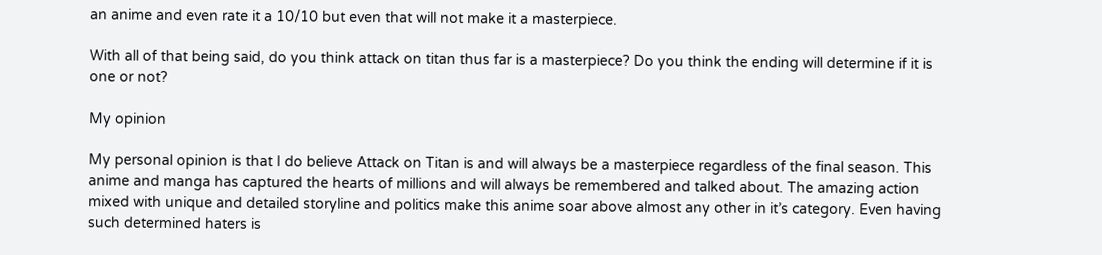an anime and even rate it a 10/10 but even that will not make it a masterpiece.

With all of that being said, do you think attack on titan thus far is a masterpiece? Do you think the ending will determine if it is one or not?

My opinion

My personal opinion is that I do believe Attack on Titan is and will always be a masterpiece regardless of the final season. This anime and manga has captured the hearts of millions and will always be remembered and talked about. The amazing action mixed with unique and detailed storyline and politics make this anime soar above almost any other in it’s category. Even having such determined haters is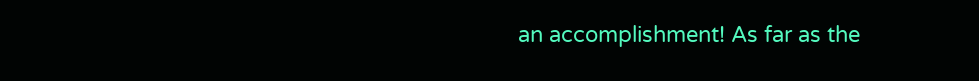an accomplishment! As far as the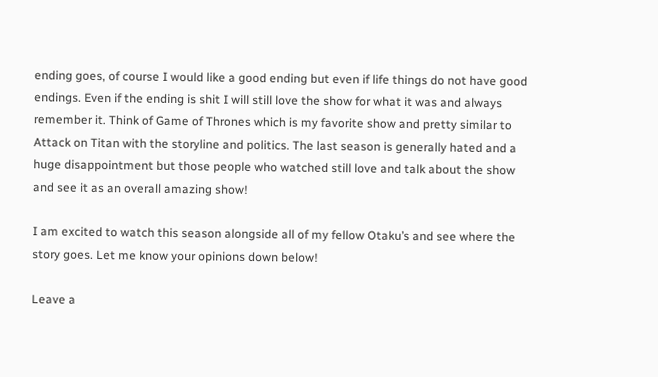ending goes, of course I would like a good ending but even if life things do not have good endings. Even if the ending is shit I will still love the show for what it was and always remember it. Think of Game of Thrones which is my favorite show and pretty similar to Attack on Titan with the storyline and politics. The last season is generally hated and a huge disappointment but those people who watched still love and talk about the show and see it as an overall amazing show!

I am excited to watch this season alongside all of my fellow Otaku’s and see where the story goes. Let me know your opinions down below!

Leave a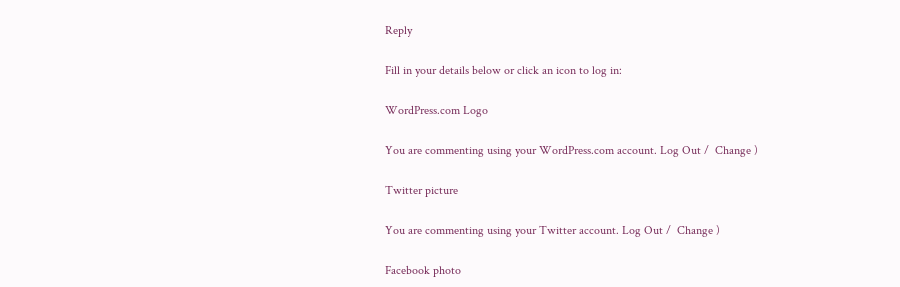Reply

Fill in your details below or click an icon to log in:

WordPress.com Logo

You are commenting using your WordPress.com account. Log Out /  Change )

Twitter picture

You are commenting using your Twitter account. Log Out /  Change )

Facebook photo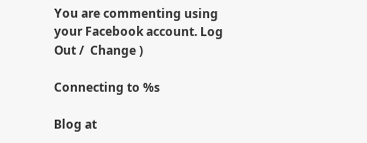You are commenting using your Facebook account. Log Out /  Change )

Connecting to %s

Blog at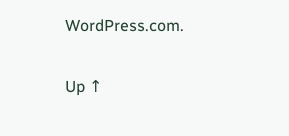WordPress.com.

Up ↑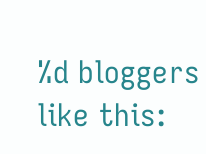%d bloggers like this: